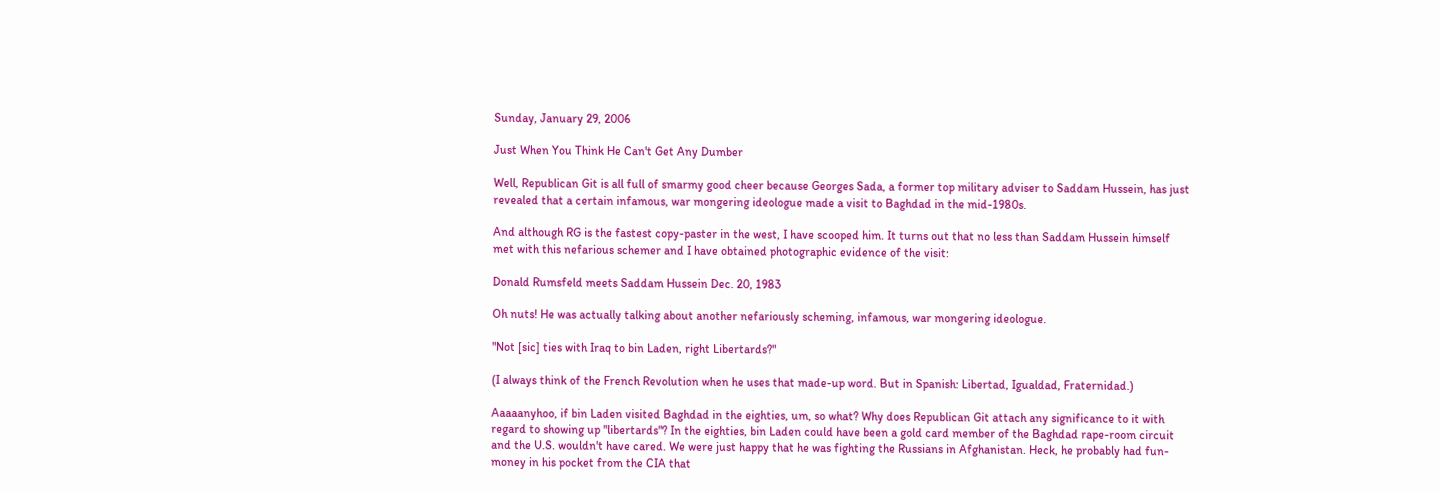Sunday, January 29, 2006

Just When You Think He Can't Get Any Dumber

Well, Republican Git is all full of smarmy good cheer because Georges Sada, a former top military adviser to Saddam Hussein, has just revealed that a certain infamous, war mongering ideologue made a visit to Baghdad in the mid-1980s.

And although RG is the fastest copy-paster in the west, I have scooped him. It turns out that no less than Saddam Hussein himself met with this nefarious schemer and I have obtained photographic evidence of the visit:

Donald Rumsfeld meets Saddam Hussein Dec. 20, 1983

Oh nuts! He was actually talking about another nefariously scheming, infamous, war mongering ideologue.

"Not [sic] ties with Iraq to bin Laden, right Libertards?"

(I always think of the French Revolution when he uses that made-up word. But in Spanish: Libertad, Igualdad, Fraternidad.)

Aaaaanyhoo, if bin Laden visited Baghdad in the eighties, um, so what? Why does Republican Git attach any significance to it with regard to showing up "libertards"? In the eighties, bin Laden could have been a gold card member of the Baghdad rape-room circuit and the U.S. wouldn't have cared. We were just happy that he was fighting the Russians in Afghanistan. Heck, he probably had fun-money in his pocket from the CIA that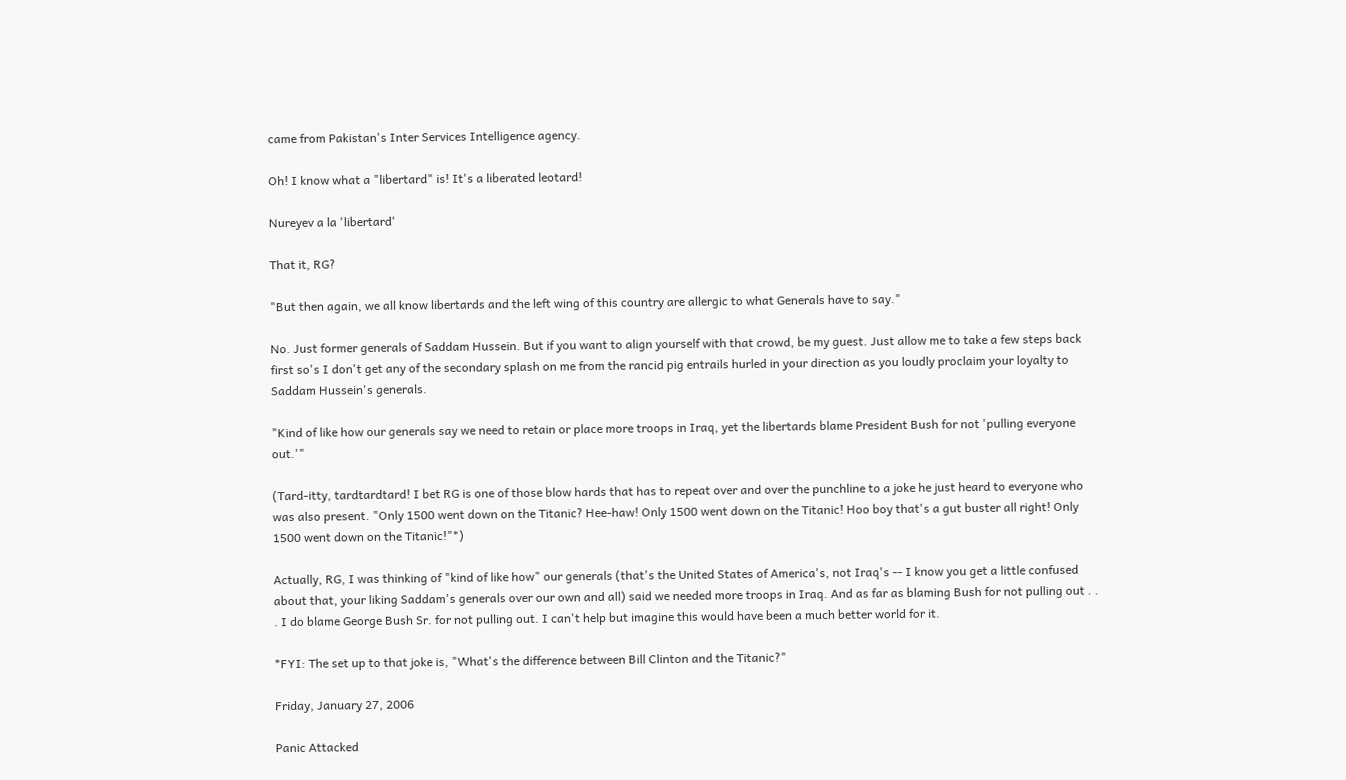came from Pakistan's Inter Services Intelligence agency.

Oh! I know what a "libertard" is! It's a liberated leotard!

Nureyev a la 'libertard'

That it, RG?

"But then again, we all know libertards and the left wing of this country are allergic to what Generals have to say."

No. Just former generals of Saddam Hussein. But if you want to align yourself with that crowd, be my guest. Just allow me to take a few steps back first so's I don't get any of the secondary splash on me from the rancid pig entrails hurled in your direction as you loudly proclaim your loyalty to Saddam Hussein's generals.

"Kind of like how our generals say we need to retain or place more troops in Iraq, yet the libertards blame President Bush for not 'pulling everyone out.'"

(Tard-itty, tardtardtard! I bet RG is one of those blow hards that has to repeat over and over the punchline to a joke he just heard to everyone who was also present. "Only 1500 went down on the Titanic? Hee-haw! Only 1500 went down on the Titanic! Hoo boy that's a gut buster all right! Only 1500 went down on the Titanic!"*)

Actually, RG, I was thinking of "kind of like how" our generals (that's the United States of America's, not Iraq's -- I know you get a little confused about that, your liking Saddam's generals over our own and all) said we needed more troops in Iraq. And as far as blaming Bush for not pulling out . . . I do blame George Bush Sr. for not pulling out. I can't help but imagine this would have been a much better world for it.

*FYI: The set up to that joke is, "What's the difference between Bill Clinton and the Titanic?"

Friday, January 27, 2006

Panic Attacked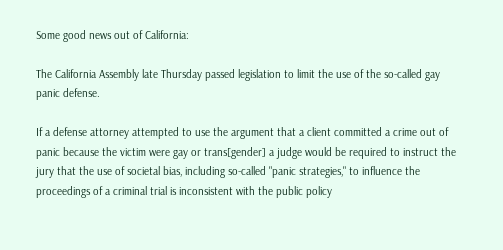Some good news out of California:

The California Assembly late Thursday passed legislation to limit the use of the so-called gay panic defense.

If a defense attorney attempted to use the argument that a client committed a crime out of panic because the victim were gay or trans[gender] a judge would be required to instruct the jury that the use of societal bias, including so-called "panic strategies," to influence the proceedings of a criminal trial is inconsistent with the public policy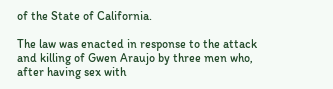of the State of California.

The law was enacted in response to the attack and killing of Gwen Araujo by three men who, after having sex with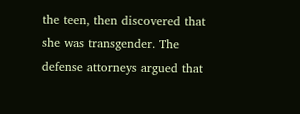the teen, then discovered that she was transgender. The defense attorneys argued that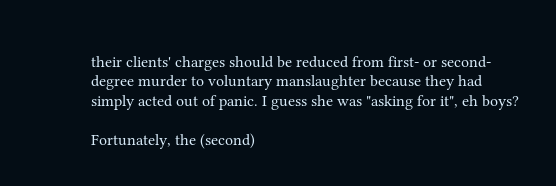their clients' charges should be reduced from first- or second-degree murder to voluntary manslaughter because they had simply acted out of panic. I guess she was "asking for it", eh boys?

Fortunately, the (second)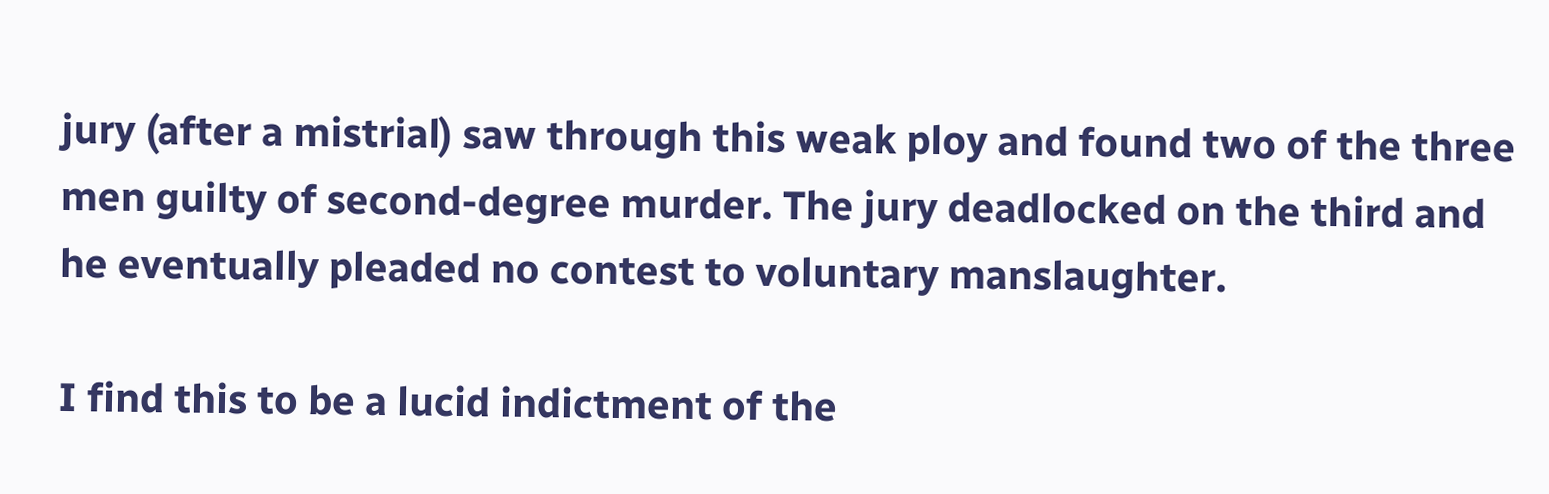jury (after a mistrial) saw through this weak ploy and found two of the three men guilty of second-degree murder. The jury deadlocked on the third and he eventually pleaded no contest to voluntary manslaughter.

I find this to be a lucid indictment of the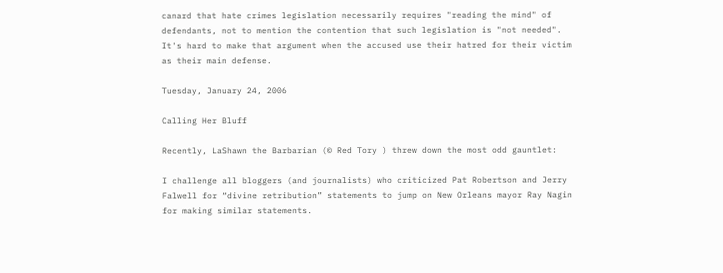canard that hate crimes legislation necessarily requires "reading the mind" of defendants, not to mention the contention that such legislation is "not needed". It's hard to make that argument when the accused use their hatred for their victim as their main defense.

Tuesday, January 24, 2006

Calling Her Bluff

Recently, LaShawn the Barbarian (© Red Tory ) threw down the most odd gauntlet:

I challenge all bloggers (and journalists) who criticized Pat Robertson and Jerry Falwell for “divine retribution” statements to jump on New Orleans mayor Ray Nagin for making similar statements.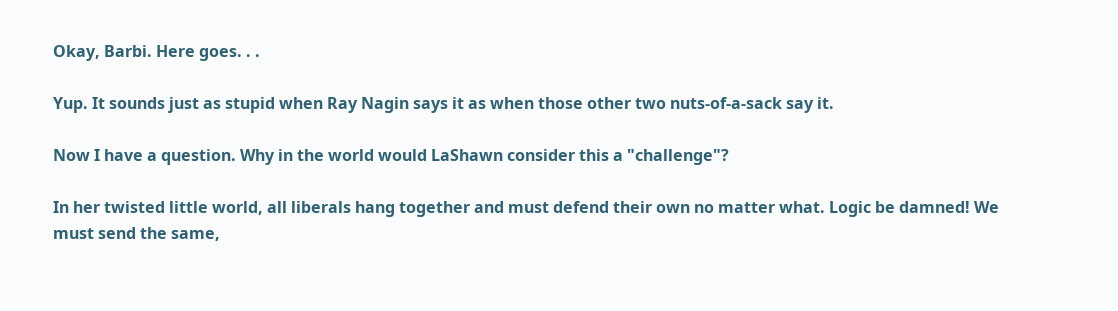Okay, Barbi. Here goes. . .

Yup. It sounds just as stupid when Ray Nagin says it as when those other two nuts-of-a-sack say it.

Now I have a question. Why in the world would LaShawn consider this a "challenge"?

In her twisted little world, all liberals hang together and must defend their own no matter what. Logic be damned! We must send the same,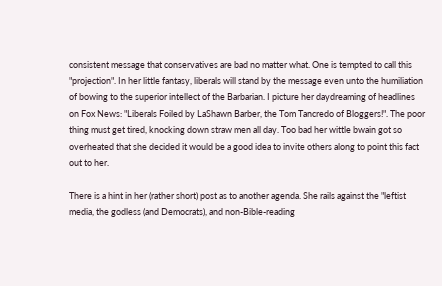consistent message that conservatives are bad no matter what. One is tempted to call this "projection". In her little fantasy, liberals will stand by the message even unto the humiliation of bowing to the superior intellect of the Barbarian. I picture her daydreaming of headlines on Fox News: "Liberals Foiled by LaShawn Barber, the Tom Tancredo of Bloggers!". The poor thing must get tired, knocking down straw men all day. Too bad her wittle bwain got so overheated that she decided it would be a good idea to invite others along to point this fact out to her.

There is a hint in her (rather short) post as to another agenda. She rails against the "leftist media, the godless (and Democrats), and non-Bible-reading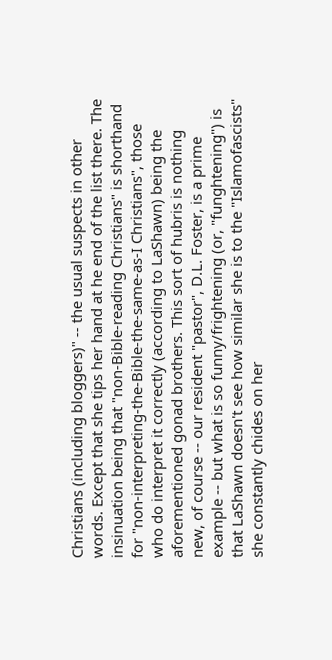Christians (including bloggers)" -- the usual suspects in other words. Except that she tips her hand at he end of the list there. The insinuation being that "non-Bible-reading Christians" is shorthand for "non-interpreting-the-Bible-the-same-as-I Christians", those who do interpret it correctly (according to LaShawn) being the aforementioned gonad brothers. This sort of hubris is nothing new, of course -- our resident "pastor", D.L. Foster, is a prime example -- but what is so funny/frightening (or, "funghtening") is that LaShawn doesn't see how similar she is to the "Islamofascists" she constantly chides on her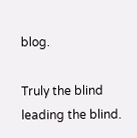blog.

Truly the blind leading the blind.